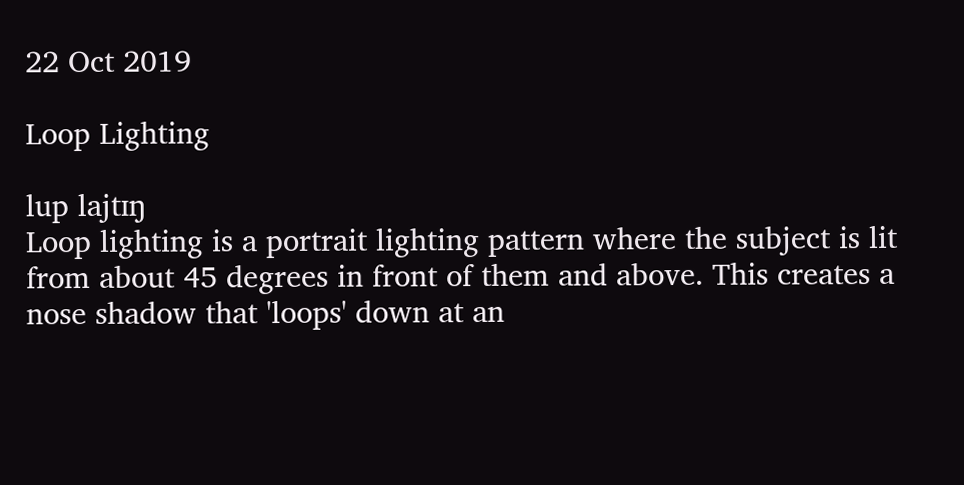22 Oct 2019

Loop Lighting

lup lajtɪŋ
Loop lighting is a portrait lighting pattern where the subject is lit from about 45 degrees in front of them and above. This creates a nose shadow that 'loops' down at an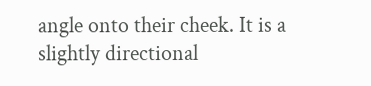angle onto their cheek. It is a slightly directional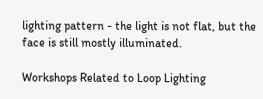lighting pattern - the light is not flat, but the face is still mostly illuminated.

Workshops Related to Loop Lighting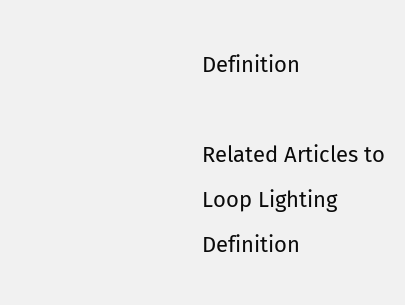Definition

Related Articles to Loop Lighting Definition